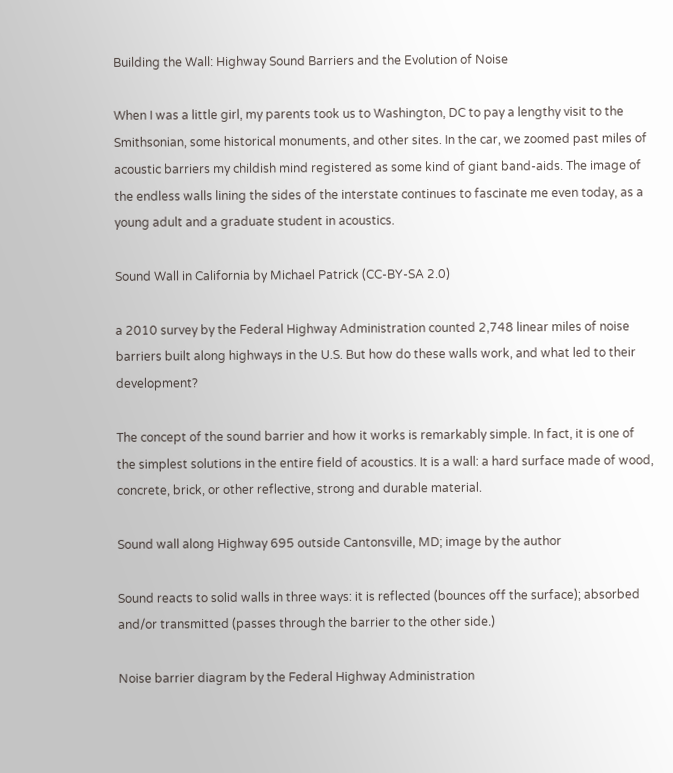Building the Wall: Highway Sound Barriers and the Evolution of Noise

When I was a little girl, my parents took us to Washington, DC to pay a lengthy visit to the Smithsonian, some historical monuments, and other sites. In the car, we zoomed past miles of acoustic barriers my childish mind registered as some kind of giant band-aids. The image of the endless walls lining the sides of the interstate continues to fascinate me even today, as a young adult and a graduate student in acoustics.

Sound Wall in California by Michael Patrick (CC-BY-SA 2.0)

a 2010 survey by the Federal Highway Administration counted 2,748 linear miles of noise barriers built along highways in the U.S. But how do these walls work, and what led to their development?

The concept of the sound barrier and how it works is remarkably simple. In fact, it is one of the simplest solutions in the entire field of acoustics. It is a wall: a hard surface made of wood, concrete, brick, or other reflective, strong and durable material.

Sound wall along Highway 695 outside Cantonsville, MD; image by the author

Sound reacts to solid walls in three ways: it is reflected (bounces off the surface); absorbed and/or transmitted (passes through the barrier to the other side.)

Noise barrier diagram by the Federal Highway Administration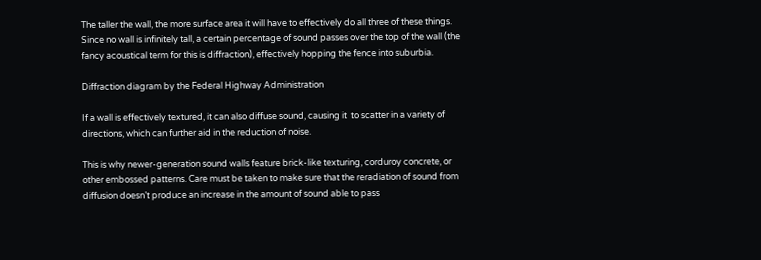The taller the wall, the more surface area it will have to effectively do all three of these things. Since no wall is infinitely tall, a certain percentage of sound passes over the top of the wall (the fancy acoustical term for this is diffraction), effectively hopping the fence into suburbia.

Diffraction diagram by the Federal Highway Administration

If a wall is effectively textured, it can also diffuse sound, causing it  to scatter in a variety of directions, which can further aid in the reduction of noise.

This is why newer-generation sound walls feature brick-like texturing, corduroy concrete, or other embossed patterns. Care must be taken to make sure that the reradiation of sound from diffusion doesn’t produce an increase in the amount of sound able to pass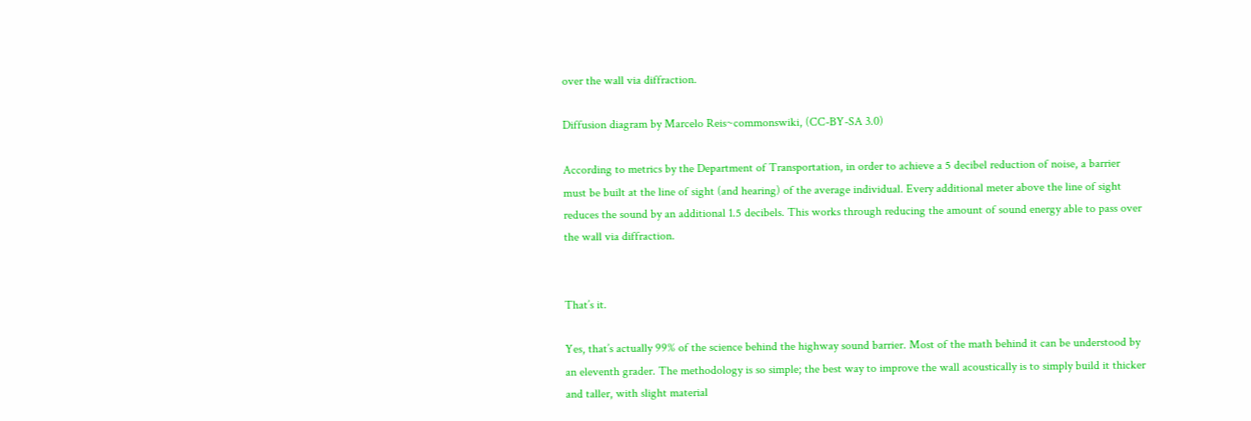over the wall via diffraction.

Diffusion diagram by Marcelo Reis~commonswiki, (CC-BY-SA 3.0)

According to metrics by the Department of Transportation, in order to achieve a 5 decibel reduction of noise, a barrier must be built at the line of sight (and hearing) of the average individual. Every additional meter above the line of sight reduces the sound by an additional 1.5 decibels. This works through reducing the amount of sound energy able to pass over the wall via diffraction.


That’s it.

Yes, that’s actually 99% of the science behind the highway sound barrier. Most of the math behind it can be understood by an eleventh grader. The methodology is so simple; the best way to improve the wall acoustically is to simply build it thicker and taller, with slight material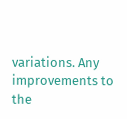variations. Any improvements to the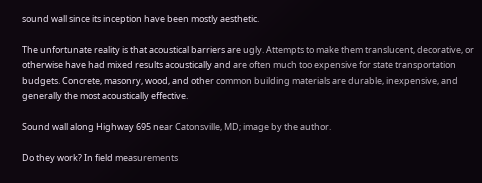sound wall since its inception have been mostly aesthetic.

The unfortunate reality is that acoustical barriers are ugly. Attempts to make them translucent, decorative, or otherwise have had mixed results acoustically and are often much too expensive for state transportation budgets. Concrete, masonry, wood, and other common building materials are durable, inexpensive, and generally the most acoustically effective.

Sound wall along Highway 695 near Catonsville, MD; image by the author.

Do they work? In field measurements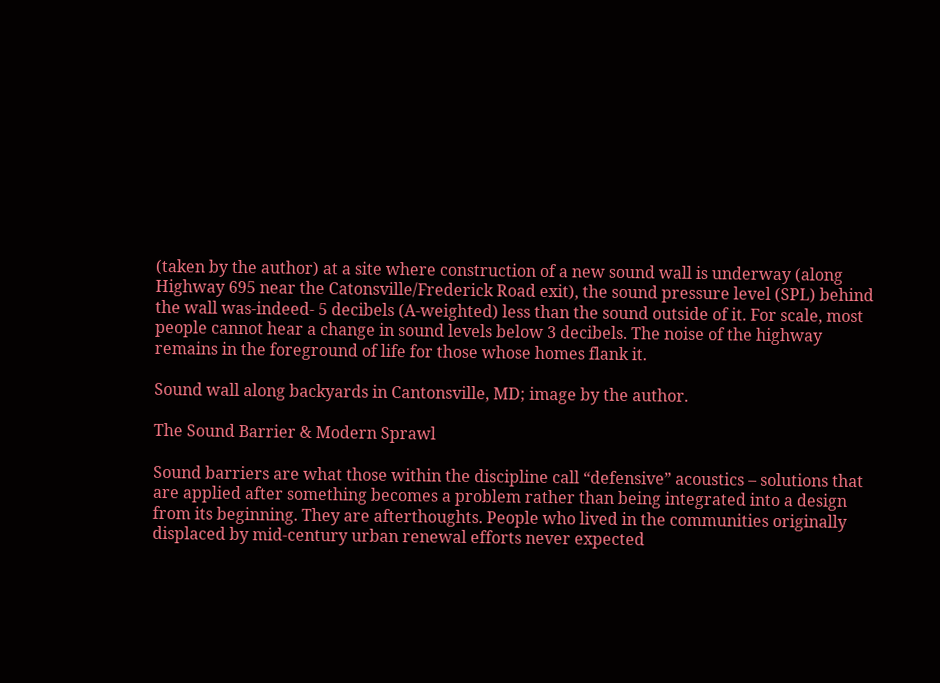(taken by the author) at a site where construction of a new sound wall is underway (along Highway 695 near the Catonsville/Frederick Road exit), the sound pressure level (SPL) behind the wall was-indeed- 5 decibels (A-weighted) less than the sound outside of it. For scale, most people cannot hear a change in sound levels below 3 decibels. The noise of the highway remains in the foreground of life for those whose homes flank it.

Sound wall along backyards in Cantonsville, MD; image by the author.

The Sound Barrier & Modern Sprawl

Sound barriers are what those within the discipline call “defensive” acoustics – solutions that are applied after something becomes a problem rather than being integrated into a design from its beginning. They are afterthoughts. People who lived in the communities originally displaced by mid-century urban renewal efforts never expected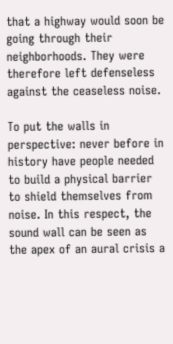that a highway would soon be going through their neighborhoods. They were therefore left defenseless against the ceaseless noise.

To put the walls in perspective: never before in history have people needed to build a physical barrier to shield themselves from noise. In this respect, the sound wall can be seen as the apex of an aural crisis a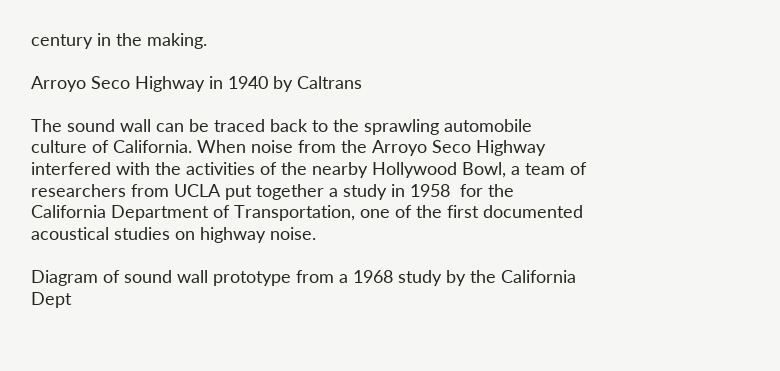century in the making.

Arroyo Seco Highway in 1940 by Caltrans

The sound wall can be traced back to the sprawling automobile culture of California. When noise from the Arroyo Seco Highway interfered with the activities of the nearby Hollywood Bowl, a team of researchers from UCLA put together a study in 1958  for the California Department of Transportation, one of the first documented acoustical studies on highway noise.

Diagram of sound wall prototype from a 1968 study by the California Dept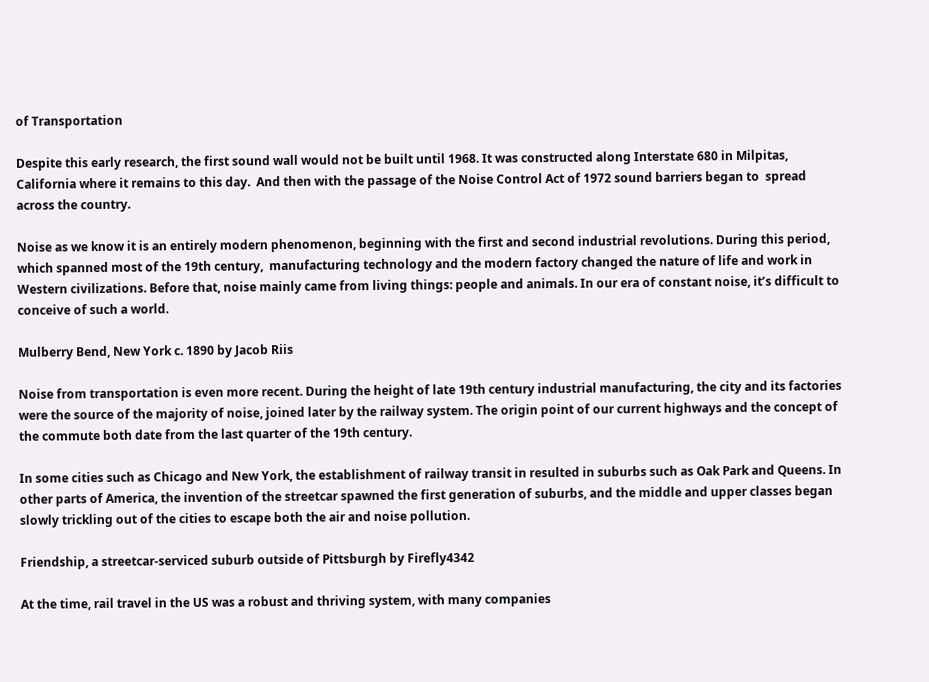of Transportation

Despite this early research, the first sound wall would not be built until 1968. It was constructed along Interstate 680 in Milpitas, California where it remains to this day.  And then with the passage of the Noise Control Act of 1972 sound barriers began to  spread across the country.

Noise as we know it is an entirely modern phenomenon, beginning with the first and second industrial revolutions. During this period, which spanned most of the 19th century,  manufacturing technology and the modern factory changed the nature of life and work in Western civilizations. Before that, noise mainly came from living things: people and animals. In our era of constant noise, it’s difficult to conceive of such a world.

Mulberry Bend, New York c. 1890 by Jacob Riis

Noise from transportation is even more recent. During the height of late 19th century industrial manufacturing, the city and its factories were the source of the majority of noise, joined later by the railway system. The origin point of our current highways and the concept of the commute both date from the last quarter of the 19th century.

In some cities such as Chicago and New York, the establishment of railway transit in resulted in suburbs such as Oak Park and Queens. In other parts of America, the invention of the streetcar spawned the first generation of suburbs, and the middle and upper classes began slowly trickling out of the cities to escape both the air and noise pollution.

Friendship, a streetcar-serviced suburb outside of Pittsburgh by Firefly4342

At the time, rail travel in the US was a robust and thriving system, with many companies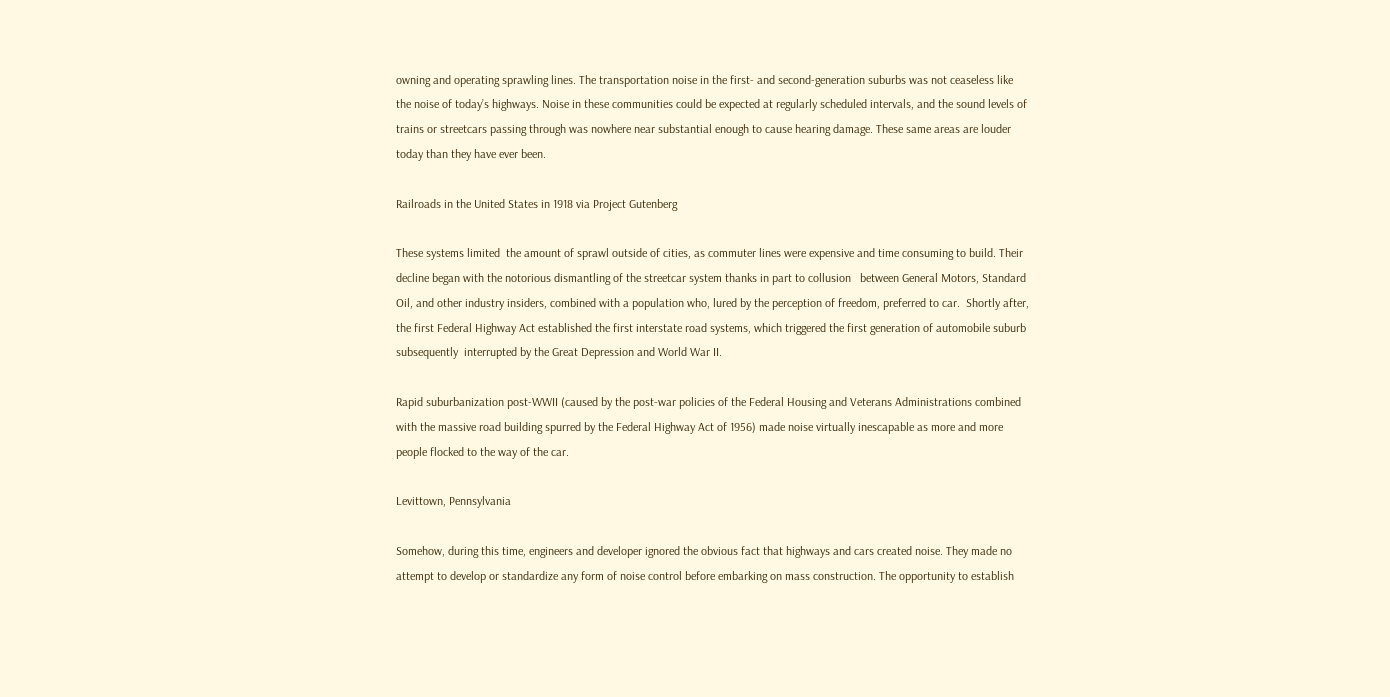owning and operating sprawling lines. The transportation noise in the first- and second-generation suburbs was not ceaseless like the noise of today’s highways. Noise in these communities could be expected at regularly scheduled intervals, and the sound levels of trains or streetcars passing through was nowhere near substantial enough to cause hearing damage. These same areas are louder today than they have ever been.

Railroads in the United States in 1918 via Project Gutenberg

These systems limited  the amount of sprawl outside of cities, as commuter lines were expensive and time consuming to build. Their decline began with the notorious dismantling of the streetcar system thanks in part to collusion   between General Motors, Standard Oil, and other industry insiders, combined with a population who, lured by the perception of freedom, preferred to car.  Shortly after, the first Federal Highway Act established the first interstate road systems, which triggered the first generation of automobile suburb subsequently  interrupted by the Great Depression and World War II.

Rapid suburbanization post-WWII (caused by the post-war policies of the Federal Housing and Veterans Administrations combined with the massive road building spurred by the Federal Highway Act of 1956) made noise virtually inescapable as more and more people flocked to the way of the car.

Levittown, Pennsylvania

Somehow, during this time, engineers and developer ignored the obvious fact that highways and cars created noise. They made no attempt to develop or standardize any form of noise control before embarking on mass construction. The opportunity to establish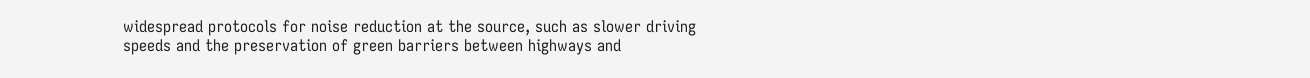widespread protocols for noise reduction at the source, such as slower driving speeds and the preservation of green barriers between highways and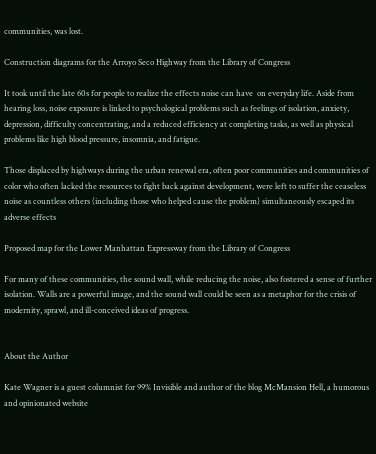communities, was lost.

Construction diagrams for the Arroyo Seco Highway from the Library of Congress

It took until the late 60s for people to realize the effects noise can have  on everyday life. Aside from hearing loss, noise exposure is linked to psychological problems such as feelings of isolation, anxiety, depression, difficulty concentrating, and a reduced efficiency at completing tasks, as well as physical problems like high blood pressure, insomnia, and fatigue.

Those displaced by highways during the urban renewal era, often poor communities and communities of color who often lacked the resources to fight back against development, were left to suffer the ceaseless noise as countless others (including those who helped cause the problem) simultaneously escaped its adverse effects

Proposed map for the Lower Manhattan Expressway from the Library of Congress

For many of these communities, the sound wall, while reducing the noise, also fostered a sense of further isolation. Walls are a powerful image, and the sound wall could be seen as a metaphor for the crisis of modernity, sprawl, and ill-conceived ideas of progress.


About the Author

Kate Wagner is a guest columnist for 99% Invisible and author of the blog McMansion Hell, a humorous and opinionated website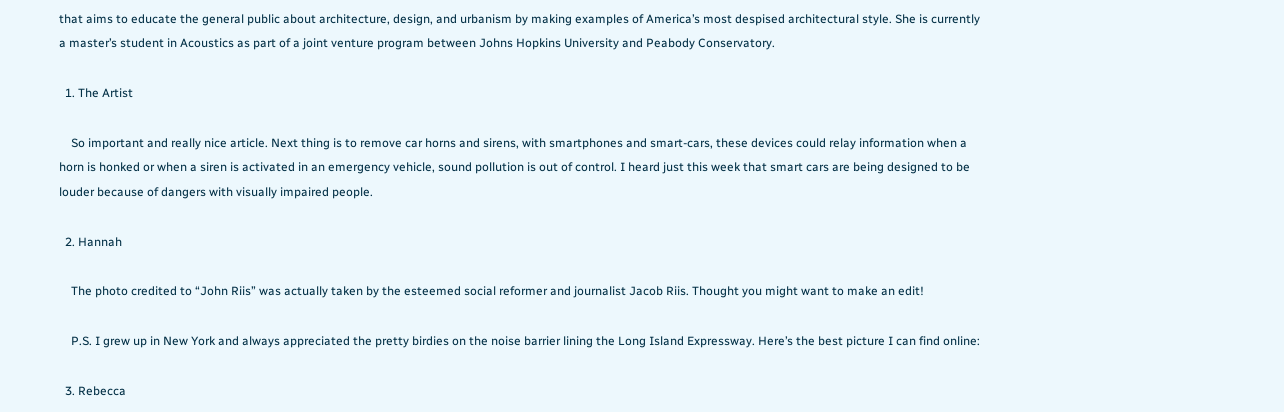that aims to educate the general public about architecture, design, and urbanism by making examples of America’s most despised architectural style. She is currently a master’s student in Acoustics as part of a joint venture program between Johns Hopkins University and Peabody Conservatory.

  1. The Artist

    So important and really nice article. Next thing is to remove car horns and sirens, with smartphones and smart-cars, these devices could relay information when a horn is honked or when a siren is activated in an emergency vehicle, sound pollution is out of control. I heard just this week that smart cars are being designed to be louder because of dangers with visually impaired people.

  2. Hannah

    The photo credited to “John Riis” was actually taken by the esteemed social reformer and journalist Jacob Riis. Thought you might want to make an edit!

    P.S. I grew up in New York and always appreciated the pretty birdies on the noise barrier lining the Long Island Expressway. Here’s the best picture I can find online:

  3. Rebecca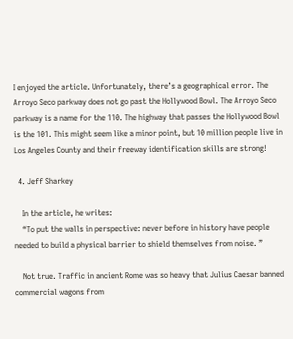I enjoyed the article. Unfortunately, there’s a geographical error. The Arroyo Seco parkway does not go past the Hollywood Bowl. The Arroyo Seco parkway is a name for the 110. The highway that passes the Hollywood Bowl is the 101. This might seem like a minor point, but 10 million people live in Los Angeles County and their freeway identification skills are strong!

  4. Jeff Sharkey

    In the article, he writes:
    “To put the walls in perspective: never before in history have people needed to build a physical barrier to shield themselves from noise. ”

    Not true. Traffic in ancient Rome was so heavy that Julius Caesar banned commercial wagons from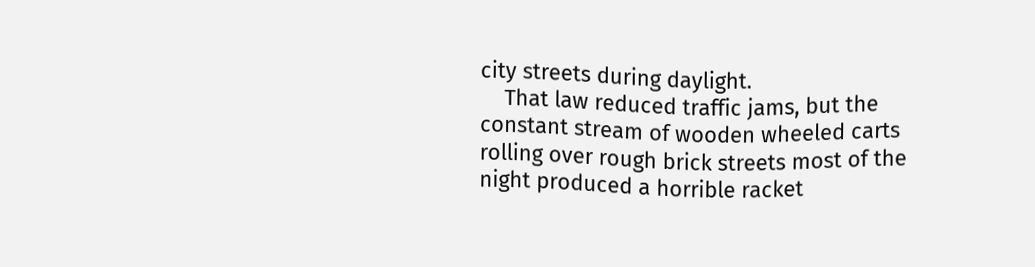city streets during daylight.
    That law reduced traffic jams, but the constant stream of wooden wheeled carts rolling over rough brick streets most of the night produced a horrible racket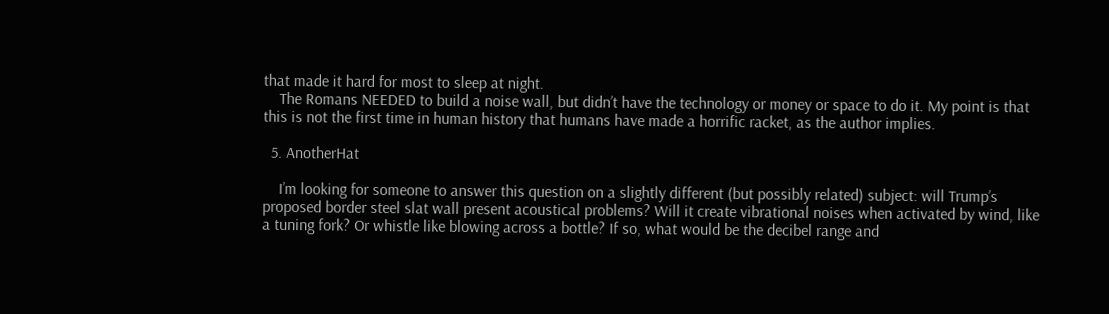that made it hard for most to sleep at night.
    The Romans NEEDED to build a noise wall, but didn’t have the technology or money or space to do it. My point is that this is not the first time in human history that humans have made a horrific racket, as the author implies.

  5. AnotherHat

    I’m looking for someone to answer this question on a slightly different (but possibly related) subject: will Trump’s proposed border steel slat wall present acoustical problems? Will it create vibrational noises when activated by wind, like a tuning fork? Or whistle like blowing across a bottle? If so, what would be the decibel range and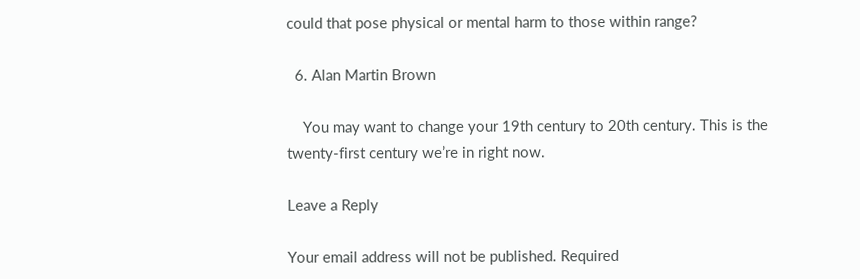could that pose physical or mental harm to those within range?

  6. Alan Martin Brown

    You may want to change your 19th century to 20th century. This is the twenty-first century we’re in right now.

Leave a Reply

Your email address will not be published. Required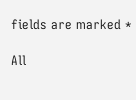fields are marked *

All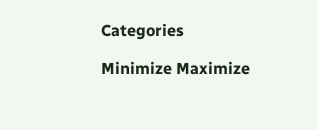Categories

Minimize Maximize